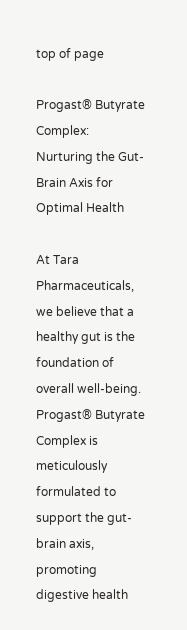top of page

Progast® Butyrate Complex: Nurturing the Gut-Brain Axis for Optimal Health

At Tara Pharmaceuticals, we believe that a healthy gut is the foundation of overall well-being. Progast® Butyrate Complex is meticulously formulated to support the gut-brain axis, promoting digestive health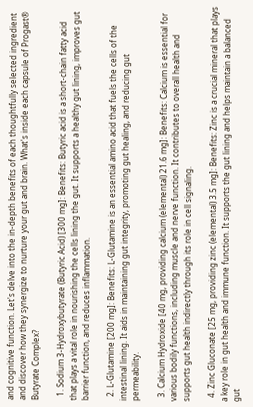and cognitive function. Let's delve into the in-depth benefits of each thoughtfully selected ingredient and discover how they synergize to nurture your gut and brain. What's inside each capsule of Progast® Butyrate Complex?

  1. Sodium 3-Hydroxybutyrate (Butyric Acid) [300 mg]: Benefits: Butyric acid is a short-chain fatty acid that plays a vital role in nourishing the cells lining the gut. It supports a healthy gut lining, improves gut barrier function, and reduces inflammation.

  2. L-Glutamine [200 mg]: Benefits: L-Glutamine is an essential amino acid that fuels the cells of the intestinal lining. It aids in maintaining gut integrity, promoting gut healing, and reducing gut permeability.

  3. Calcium Hydroxide [40 mg, providing calcium (elemental) 21.6 mg]: Benefits: Calcium is essential for various bodily functions, including muscle and nerve function. It contributes to overall health and supports gut health indirectly through its role in cell signaling.

  4. Zinc Gluconate [25 mg, providing zinc (elemental) 3.5 mg]: Benefits: Zinc is a crucial mineral that plays a key role in gut health and immune function. It supports the gut lining and helps maintain a balanced gut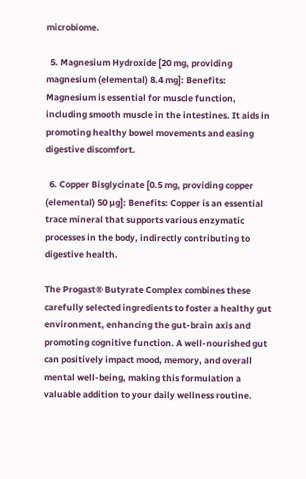microbiome.

  5. Magnesium Hydroxide [20 mg, providing magnesium (elemental) 8.4 mg]: Benefits: Magnesium is essential for muscle function, including smooth muscle in the intestines. It aids in promoting healthy bowel movements and easing digestive discomfort.

  6. Copper Bisglycinate [0.5 mg, providing copper (elemental) 50 µg]: Benefits: Copper is an essential trace mineral that supports various enzymatic processes in the body, indirectly contributing to digestive health.

The Progast® Butyrate Complex combines these carefully selected ingredients to foster a healthy gut environment, enhancing the gut-brain axis and promoting cognitive function. A well-nourished gut can positively impact mood, memory, and overall mental well-being, making this formulation a valuable addition to your daily wellness routine.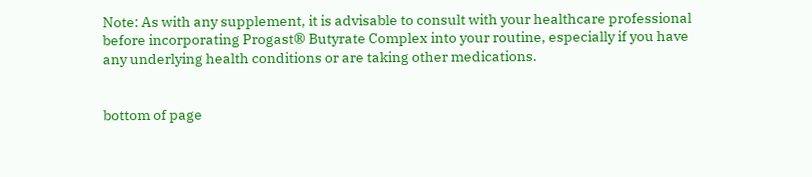Note: As with any supplement, it is advisable to consult with your healthcare professional before incorporating Progast® Butyrate Complex into your routine, especially if you have any underlying health conditions or are taking other medications.


bottom of page